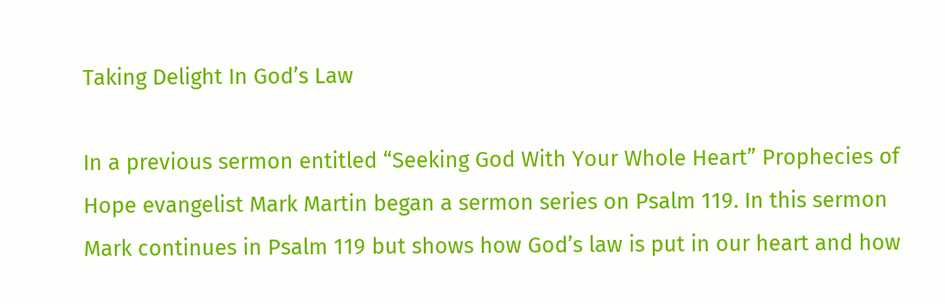Taking Delight In God’s Law

In a previous sermon entitled “Seeking God With Your Whole Heart” Prophecies of Hope evangelist Mark Martin began a sermon series on Psalm 119. In this sermon Mark continues in Psalm 119 but shows how God’s law is put in our heart and how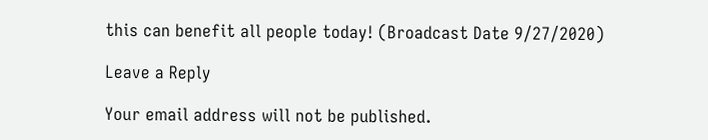this can benefit all people today! (Broadcast Date 9/27/2020)

Leave a Reply

Your email address will not be published.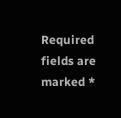Required fields are marked *